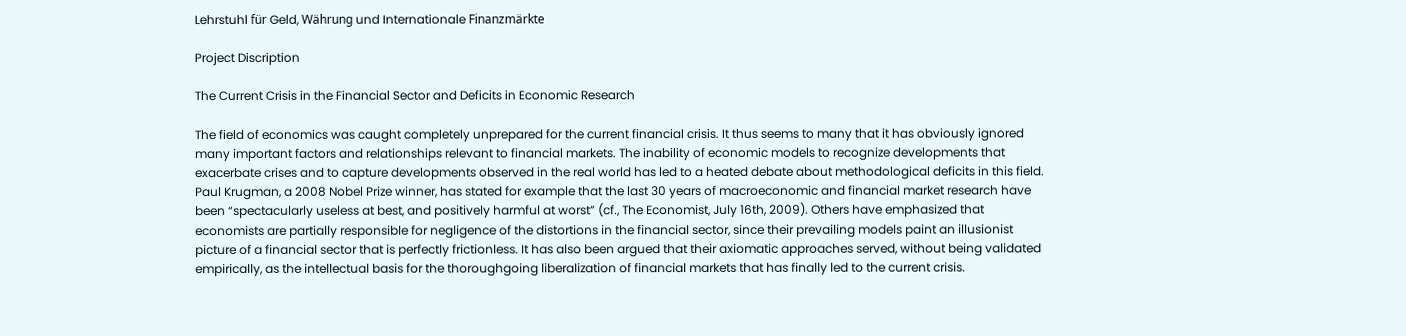Lehrstuhl für Geld, Währung und Internationale Finanzmärkte

Project Discription

The Current Crisis in the Financial Sector and Deficits in Economic Research

The field of economics was caught completely unprepared for the current financial crisis. It thus seems to many that it has obviously ignored many important factors and relationships relevant to financial markets. The inability of economic models to recognize developments that exacerbate crises and to capture developments observed in the real world has led to a heated debate about methodological deficits in this field. Paul Krugman, a 2008 Nobel Prize winner, has stated for example that the last 30 years of macroeconomic and financial market research have been “spectacularly useless at best, and positively harmful at worst” (cf., The Economist, July 16th, 2009). Others have emphasized that economists are partially responsible for negligence of the distortions in the financial sector, since their prevailing models paint an illusionist picture of a financial sector that is perfectly frictionless. It has also been argued that their axiomatic approaches served, without being validated empirically, as the intellectual basis for the thoroughgoing liberalization of financial markets that has finally led to the current crisis.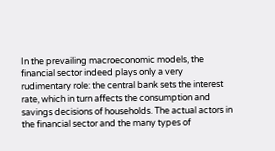In the prevailing macroeconomic models, the financial sector indeed plays only a very rudimentary role: the central bank sets the interest rate, which in turn affects the consumption and savings decisions of households. The actual actors in the financial sector and the many types of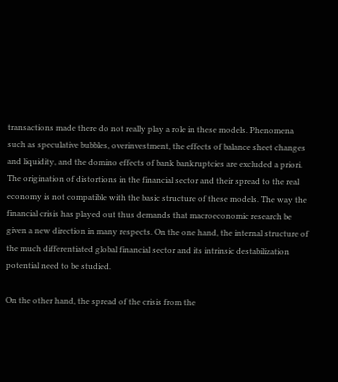transactions made there do not really play a role in these models. Phenomena such as speculative bubbles, overinvestment, the effects of balance sheet changes and liquidity, and the domino effects of bank bankruptcies are excluded a priori. The origination of distortions in the financial sector and their spread to the real economy is not compatible with the basic structure of these models. The way the financial crisis has played out thus demands that macroeconomic research be given a new direction in many respects. On the one hand, the internal structure of the much differentiated global financial sector and its intrinsic destabilization potential need to be studied.

On the other hand, the spread of the crisis from the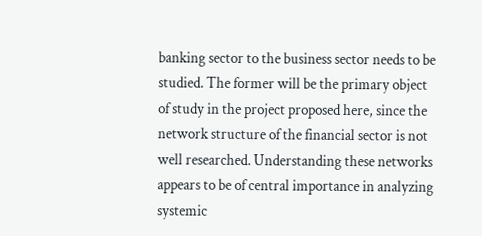banking sector to the business sector needs to be studied. The former will be the primary object of study in the project proposed here, since the network structure of the financial sector is not well researched. Understanding these networks appears to be of central importance in analyzing systemic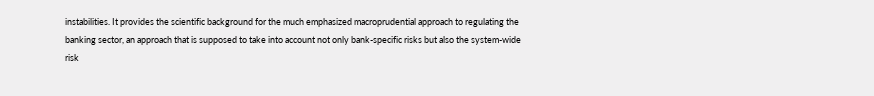instabilities. It provides the scientific background for the much emphasized macroprudential approach to regulating the banking sector, an approach that is supposed to take into account not only bank-specific risks but also the system-wide risk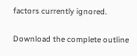factors currently ignored.

Download the complete outline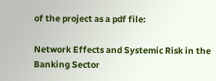of the project as a pdf file:

Network Effects and Systemic Risk in the Banking Sector